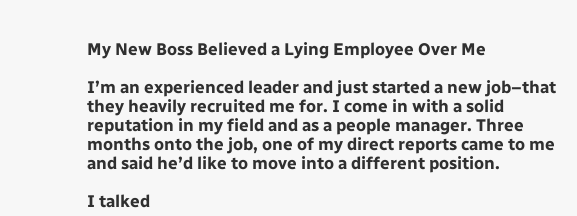My New Boss Believed a Lying Employee Over Me

I’m an experienced leader and just started a new job–that they heavily recruited me for. I come in with a solid reputation in my field and as a people manager. Three months onto the job, one of my direct reports came to me and said he’d like to move into a different position.

I talked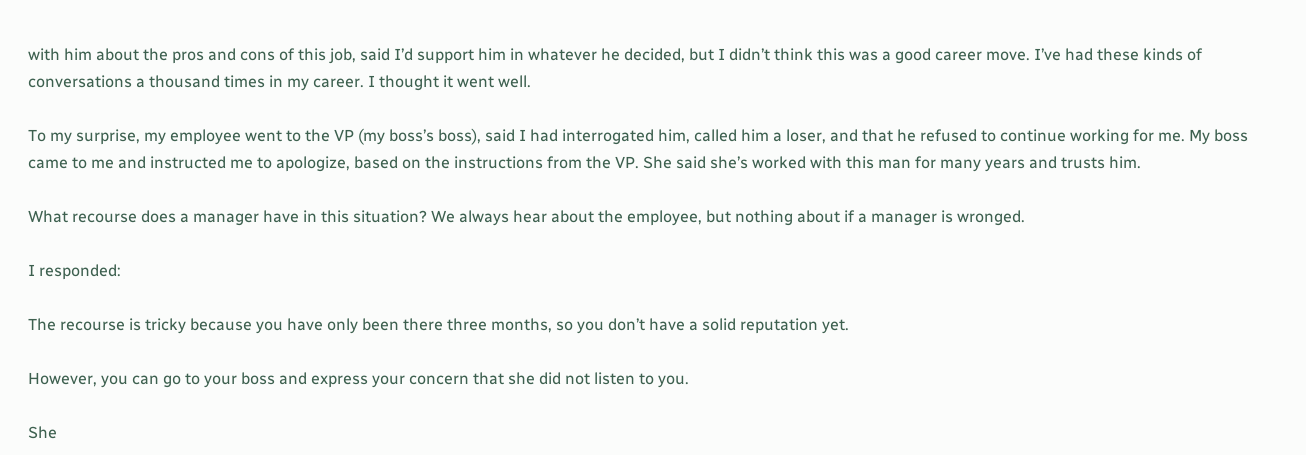with him about the pros and cons of this job, said I’d support him in whatever he decided, but I didn’t think this was a good career move. I’ve had these kinds of conversations a thousand times in my career. I thought it went well.

To my surprise, my employee went to the VP (my boss’s boss), said I had interrogated him, called him a loser, and that he refused to continue working for me. My boss came to me and instructed me to apologize, based on the instructions from the VP. She said she’s worked with this man for many years and trusts him.

What recourse does a manager have in this situation? We always hear about the employee, but nothing about if a manager is wronged.

I responded:

The recourse is tricky because you have only been there three months, so you don’t have a solid reputation yet.

However, you can go to your boss and express your concern that she did not listen to you.

She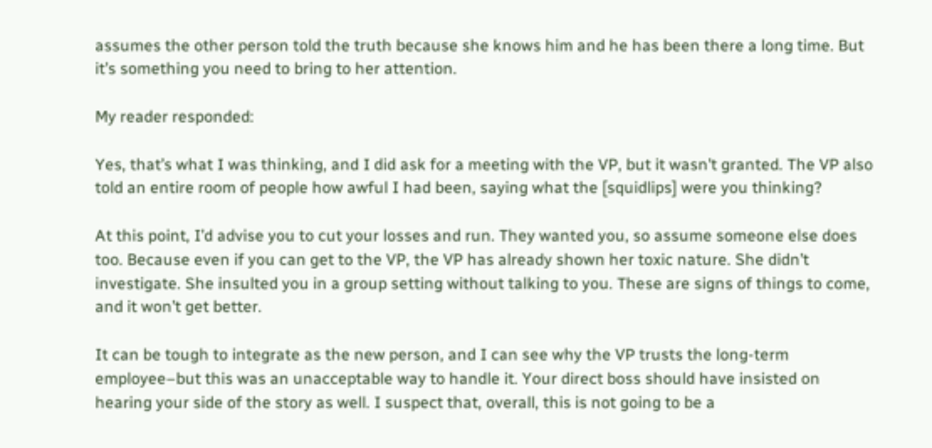assumes the other person told the truth because she knows him and he has been there a long time. But it’s something you need to bring to her attention.

My reader responded:

Yes, that’s what I was thinking, and I did ask for a meeting with the VP, but it wasn’t granted. The VP also told an entire room of people how awful I had been, saying what the [squidlips] were you thinking?

At this point, I’d advise you to cut your losses and run. They wanted you, so assume someone else does too. Because even if you can get to the VP, the VP has already shown her toxic nature. She didn’t investigate. She insulted you in a group setting without talking to you. These are signs of things to come, and it won’t get better.

It can be tough to integrate as the new person, and I can see why the VP trusts the long-term employee–but this was an unacceptable way to handle it. Your direct boss should have insisted on hearing your side of the story as well. I suspect that, overall, this is not going to be a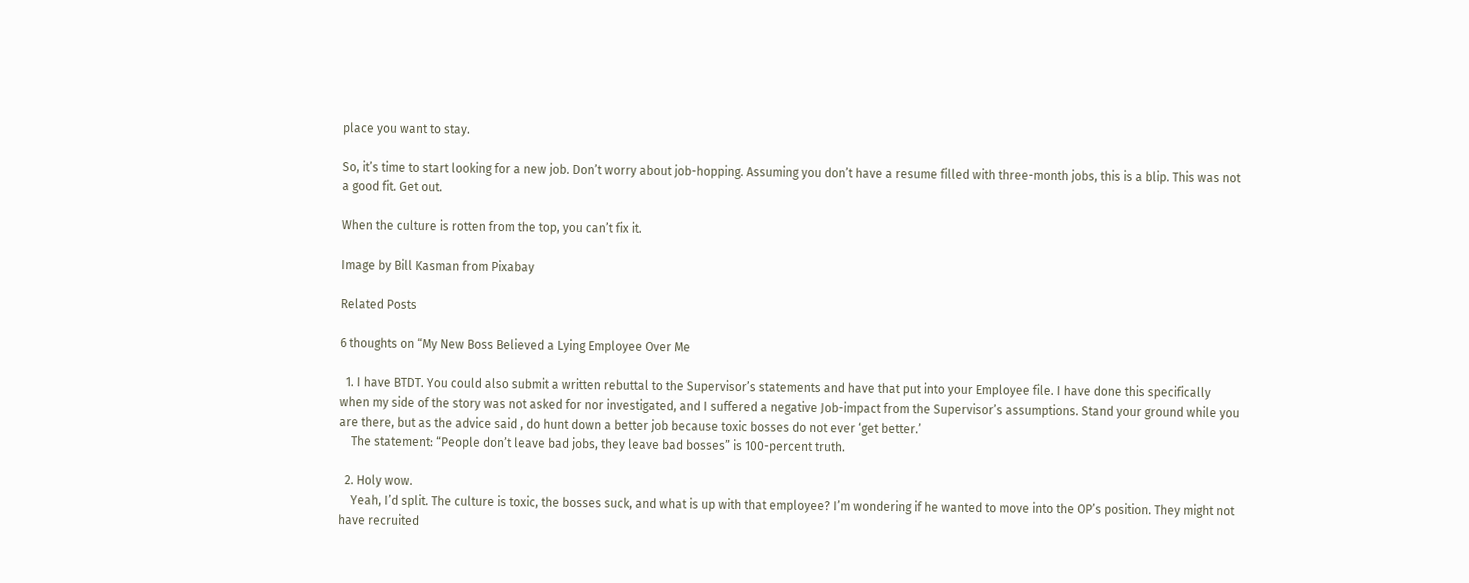place you want to stay.

So, it’s time to start looking for a new job. Don’t worry about job-hopping. Assuming you don’t have a resume filled with three-month jobs, this is a blip. This was not a good fit. Get out.

When the culture is rotten from the top, you can’t fix it.

Image by Bill Kasman from Pixabay

Related Posts

6 thoughts on “My New Boss Believed a Lying Employee Over Me

  1. I have BTDT. You could also submit a written rebuttal to the Supervisor’s statements and have that put into your Employee file. I have done this specifically when my side of the story was not asked for nor investigated, and I suffered a negative Job-impact from the Supervisor’s assumptions. Stand your ground while you are there, but as the advice said , do hunt down a better job because toxic bosses do not ever ‘get better.’
    The statement: “People don’t leave bad jobs, they leave bad bosses” is 100-percent truth.

  2. Holy wow.
    Yeah, I’d split. The culture is toxic, the bosses suck, and what is up with that employee? I’m wondering if he wanted to move into the OP’s position. They might not have recruited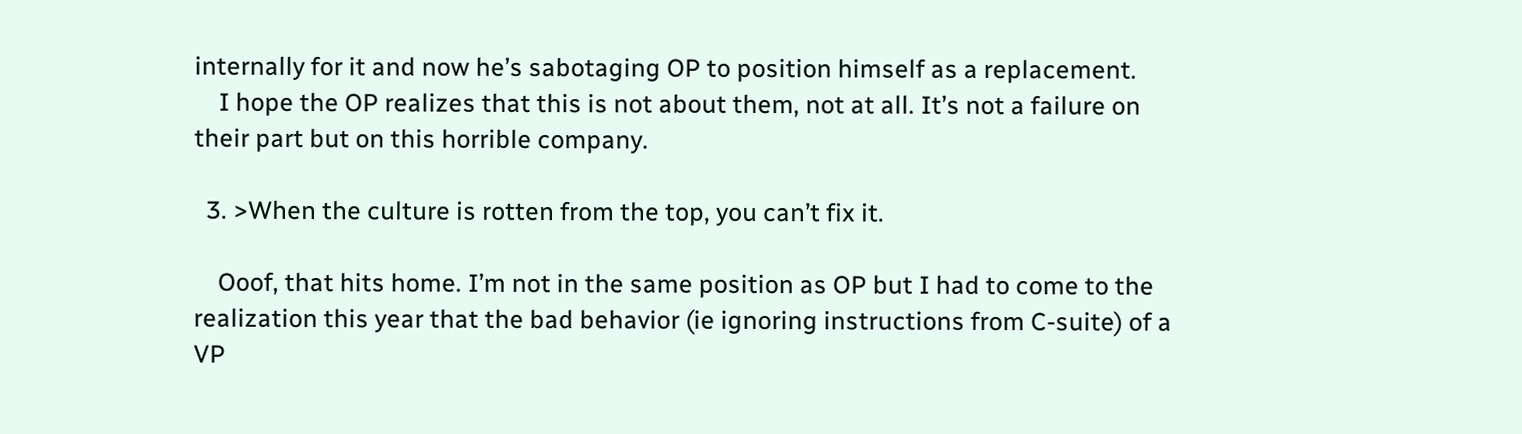internally for it and now he’s sabotaging OP to position himself as a replacement.
    I hope the OP realizes that this is not about them, not at all. It’s not a failure on their part but on this horrible company.

  3. >When the culture is rotten from the top, you can’t fix it.

    Ooof, that hits home. I’m not in the same position as OP but I had to come to the realization this year that the bad behavior (ie ignoring instructions from C-suite) of a VP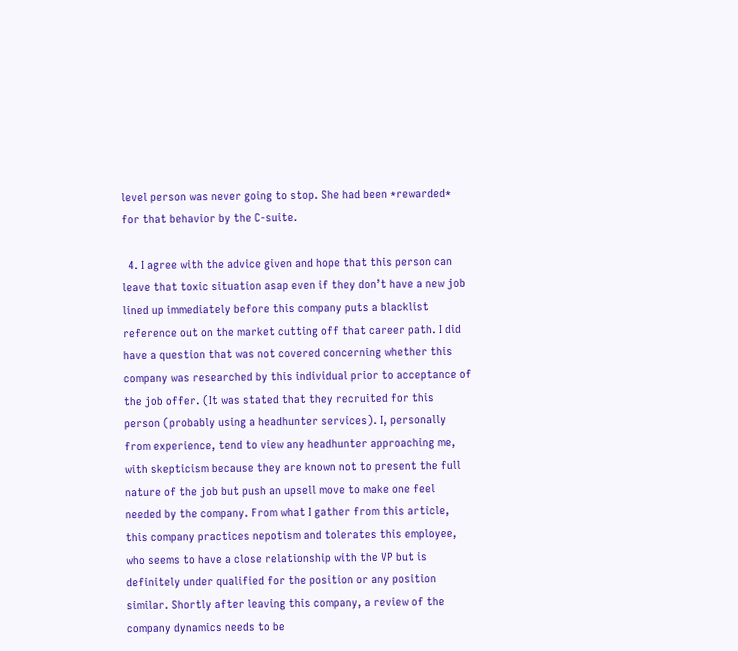level person was never going to stop. She had been *rewarded* for that behavior by the C-suite.

  4. I agree with the advice given and hope that this person can leave that toxic situation asap even if they don’t have a new job lined up immediately before this company puts a blacklist reference out on the market cutting off that career path. I did have a question that was not covered concerning whether this company was researched by this individual prior to acceptance of the job offer. (It was stated that they recruited for this person (probably using a headhunter services). I, personally from experience, tend to view any headhunter approaching me, with skepticism because they are known not to present the full nature of the job but push an upsell move to make one feel needed by the company. From what I gather from this article, this company practices nepotism and tolerates this employee, who seems to have a close relationship with the VP but is definitely under qualified for the position or any position similar. Shortly after leaving this company, a review of the company dynamics needs to be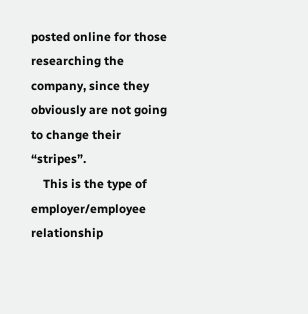posted online for those researching the company, since they obviously are not going to change their “stripes”.
    This is the type of employer/employee relationship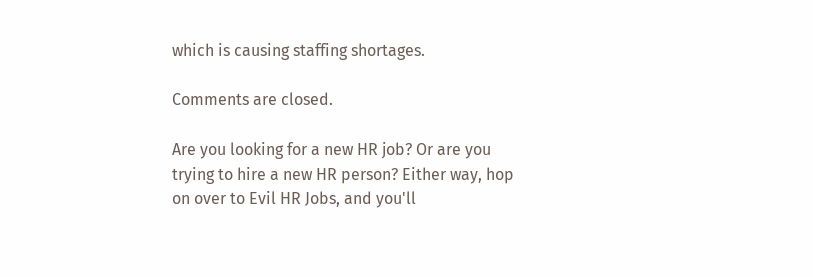which is causing staffing shortages.

Comments are closed.

Are you looking for a new HR job? Or are you trying to hire a new HR person? Either way, hop on over to Evil HR Jobs, and you'll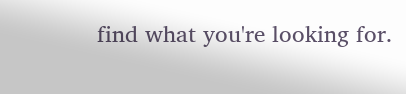find what you're looking for.